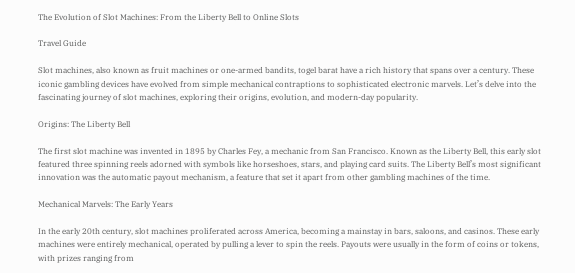The Evolution of Slot Machines: From the Liberty Bell to Online Slots

Travel Guide

Slot machines, also known as fruit machines or one-armed bandits, togel barat have a rich history that spans over a century. These iconic gambling devices have evolved from simple mechanical contraptions to sophisticated electronic marvels. Let’s delve into the fascinating journey of slot machines, exploring their origins, evolution, and modern-day popularity.

Origins: The Liberty Bell

The first slot machine was invented in 1895 by Charles Fey, a mechanic from San Francisco. Known as the Liberty Bell, this early slot featured three spinning reels adorned with symbols like horseshoes, stars, and playing card suits. The Liberty Bell’s most significant innovation was the automatic payout mechanism, a feature that set it apart from other gambling machines of the time.

Mechanical Marvels: The Early Years

In the early 20th century, slot machines proliferated across America, becoming a mainstay in bars, saloons, and casinos. These early machines were entirely mechanical, operated by pulling a lever to spin the reels. Payouts were usually in the form of coins or tokens, with prizes ranging from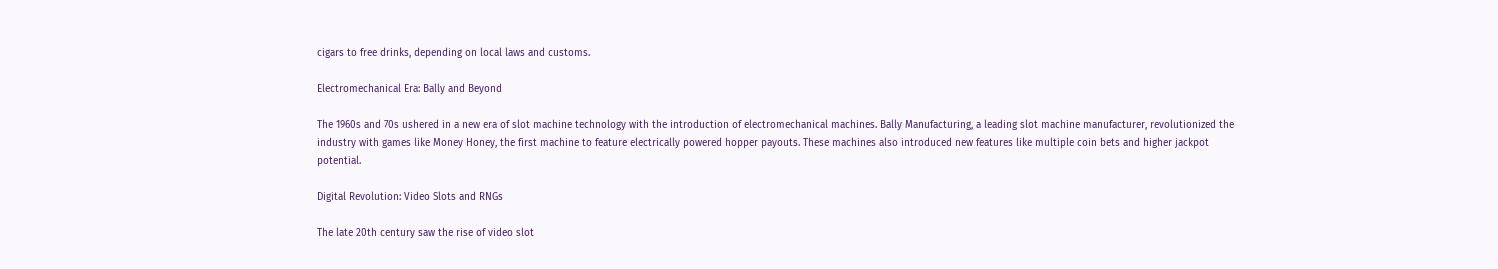cigars to free drinks, depending on local laws and customs.

Electromechanical Era: Bally and Beyond

The 1960s and 70s ushered in a new era of slot machine technology with the introduction of electromechanical machines. Bally Manufacturing, a leading slot machine manufacturer, revolutionized the industry with games like Money Honey, the first machine to feature electrically powered hopper payouts. These machines also introduced new features like multiple coin bets and higher jackpot potential.

Digital Revolution: Video Slots and RNGs

The late 20th century saw the rise of video slot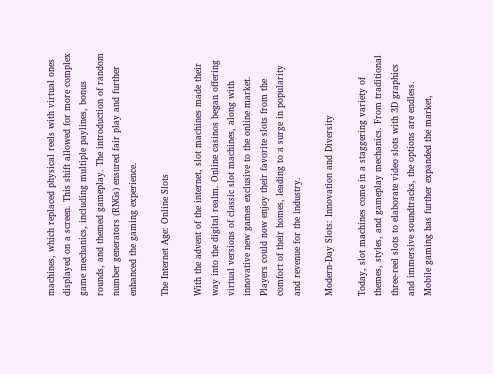machines, which replaced physical reels with virtual ones displayed on a screen. This shift allowed for more complex game mechanics, including multiple paylines, bonus rounds, and themed gameplay. The introduction of random number generators (RNGs) ensured fair play and further enhanced the gaming experience.

The Internet Age: Online Slots

With the advent of the internet, slot machines made their way into the digital realm. Online casinos began offering virtual versions of classic slot machines, along with innovative new games exclusive to the online market. Players could now enjoy their favorite slots from the comfort of their homes, leading to a surge in popularity and revenue for the industry.

Modern-Day Slots: Innovation and Diversity

Today, slot machines come in a staggering variety of themes, styles, and gameplay mechanics. From traditional three-reel slots to elaborate video slots with 3D graphics and immersive soundtracks, the options are endless. Mobile gaming has further expanded the market,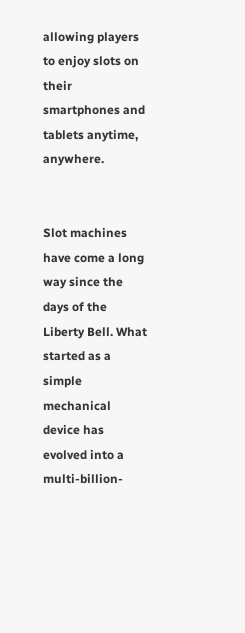allowing players to enjoy slots on their smartphones and tablets anytime, anywhere.


Slot machines have come a long way since the days of the Liberty Bell. What started as a simple mechanical device has evolved into a multi-billion-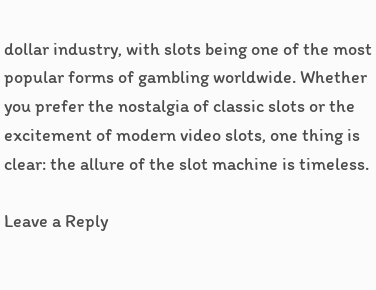dollar industry, with slots being one of the most popular forms of gambling worldwide. Whether you prefer the nostalgia of classic slots or the excitement of modern video slots, one thing is clear: the allure of the slot machine is timeless.

Leave a Reply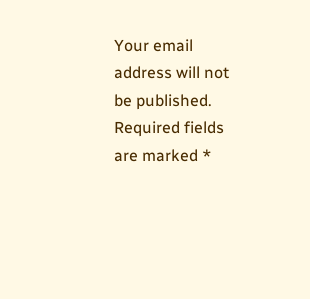Your email address will not be published. Required fields are marked *